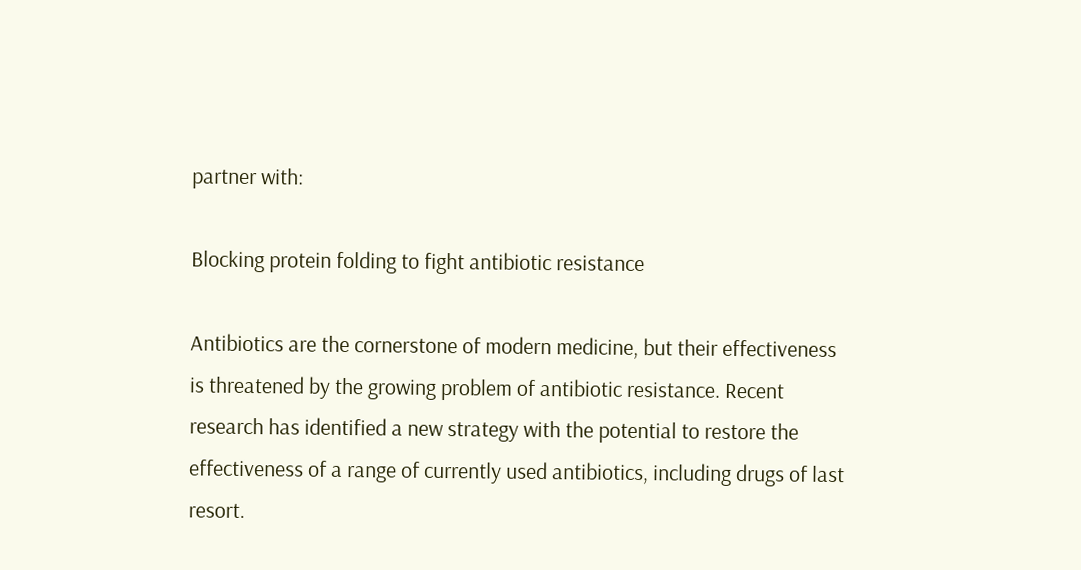partner with:

Blocking protein folding to fight antibiotic resistance

Antibiotics are the cornerstone of modern medicine, but their effectiveness is threatened by the growing problem of antibiotic resistance. Recent research has identified a new strategy with the potential to restore the effectiveness of a range of currently used antibiotics, including drugs of last resort.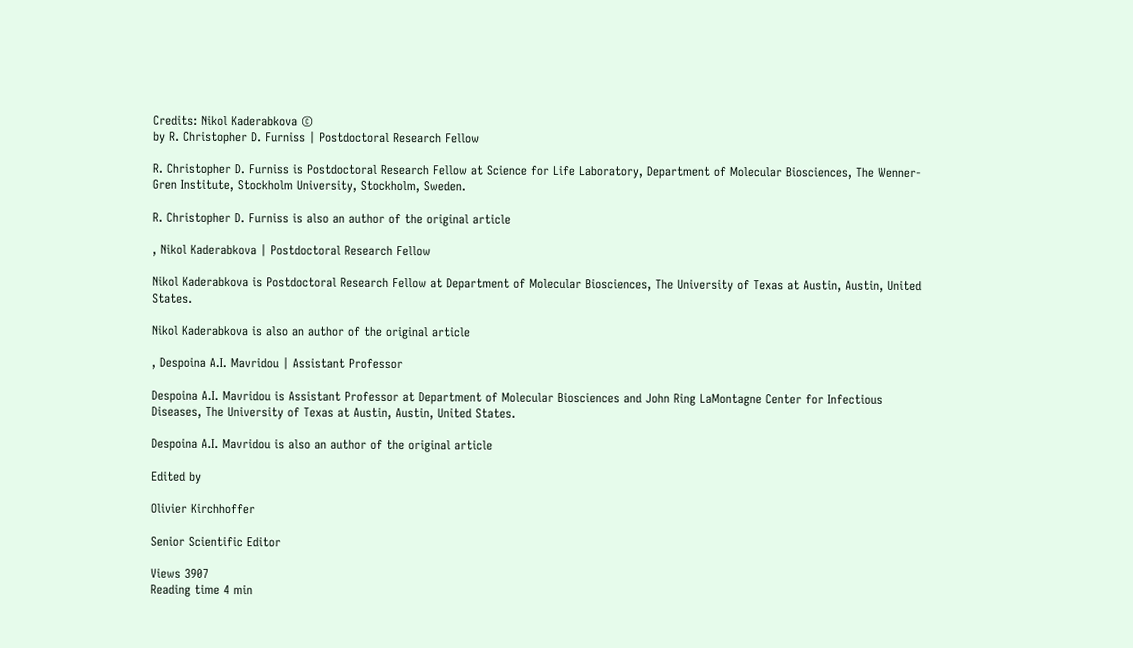Credits: Nikol Kaderabkova ©
by R. Christopher D. Furniss | Postdoctoral Research Fellow

R. Christopher D. Furniss is Postdoctoral Research Fellow at Science for Life Laboratory, Department of Molecular Biosciences, The Wenner-Gren Institute, Stockholm University, Stockholm, Sweden.

R. Christopher D. Furniss is also an author of the original article

, Nikol Kaderabkova | Postdoctoral Research Fellow

Nikol Kaderabkova is Postdoctoral Research Fellow at Department of Molecular Biosciences, The University of Texas at Austin, Austin, United States.

Nikol Kaderabkova is also an author of the original article

, Despoina A.I. Mavridou | Assistant Professor

Despoina A.I. Mavridou is Assistant Professor at Department of Molecular Biosciences and John Ring LaMontagne Center for Infectious Diseases, The University of Texas at Austin, Austin, United States.

Despoina A.I. Mavridou is also an author of the original article

Edited by

Olivier Kirchhoffer

Senior Scientific Editor

Views 3907
Reading time 4 min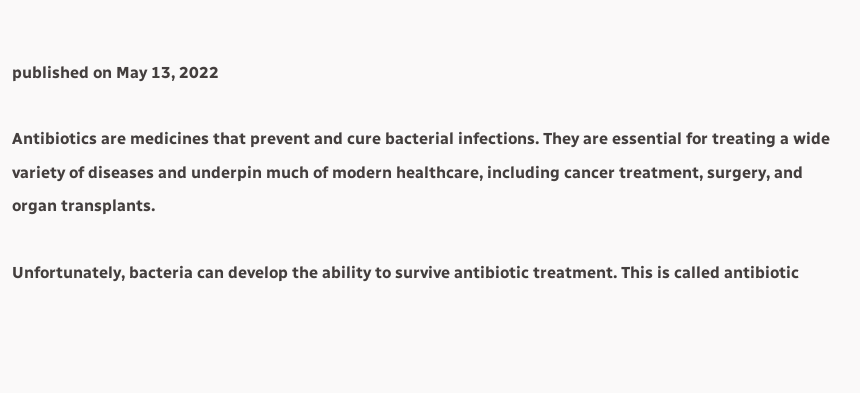published on May 13, 2022

Antibiotics are medicines that prevent and cure bacterial infections. They are essential for treating a wide variety of diseases and underpin much of modern healthcare, including cancer treatment, surgery, and organ transplants.

Unfortunately, bacteria can develop the ability to survive antibiotic treatment. This is called antibiotic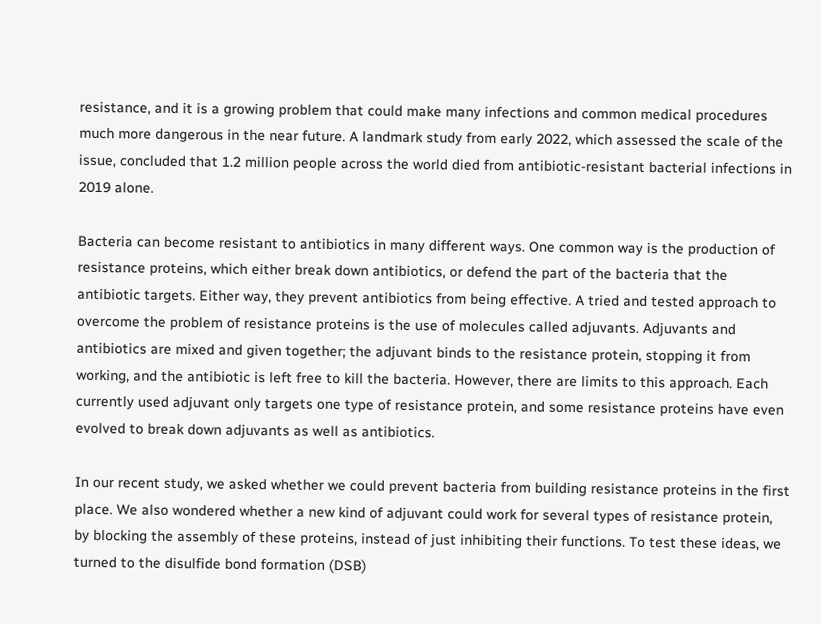resistance, and it is a growing problem that could make many infections and common medical procedures much more dangerous in the near future. A landmark study from early 2022, which assessed the scale of the issue, concluded that 1.2 million people across the world died from antibiotic-resistant bacterial infections in 2019 alone.

Bacteria can become resistant to antibiotics in many different ways. One common way is the production of resistance proteins, which either break down antibiotics, or defend the part of the bacteria that the antibiotic targets. Either way, they prevent antibiotics from being effective. A tried and tested approach to overcome the problem of resistance proteins is the use of molecules called adjuvants. Adjuvants and antibiotics are mixed and given together; the adjuvant binds to the resistance protein, stopping it from working, and the antibiotic is left free to kill the bacteria. However, there are limits to this approach. Each currently used adjuvant only targets one type of resistance protein, and some resistance proteins have even evolved to break down adjuvants as well as antibiotics.

In our recent study, we asked whether we could prevent bacteria from building resistance proteins in the first place. We also wondered whether a new kind of adjuvant could work for several types of resistance protein, by blocking the assembly of these proteins, instead of just inhibiting their functions. To test these ideas, we turned to the disulfide bond formation (DSB)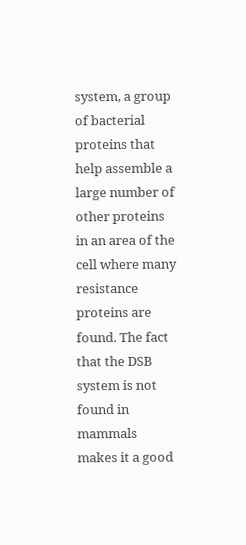system, a group of bacterial proteins that help assemble a large number of other proteins in an area of the cell where many resistance proteins are found. The fact that the DSB system is not found in mammals makes it a good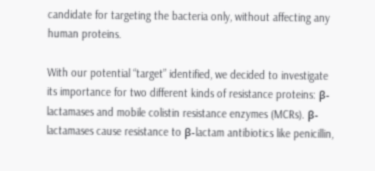candidate for targeting the bacteria only, without affecting any human proteins.

With our potential “target” identified, we decided to investigate its importance for two different kinds of resistance proteins: β-lactamases and mobile colistin resistance enzymes (MCRs). β-lactamases cause resistance to β-lactam antibiotics like penicillin,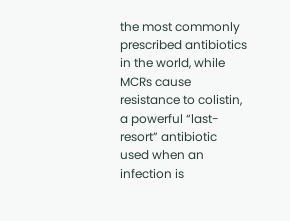the most commonly prescribed antibiotics in the world, while MCRs cause resistance to colistin, a powerful “last-resort” antibiotic used when an infection is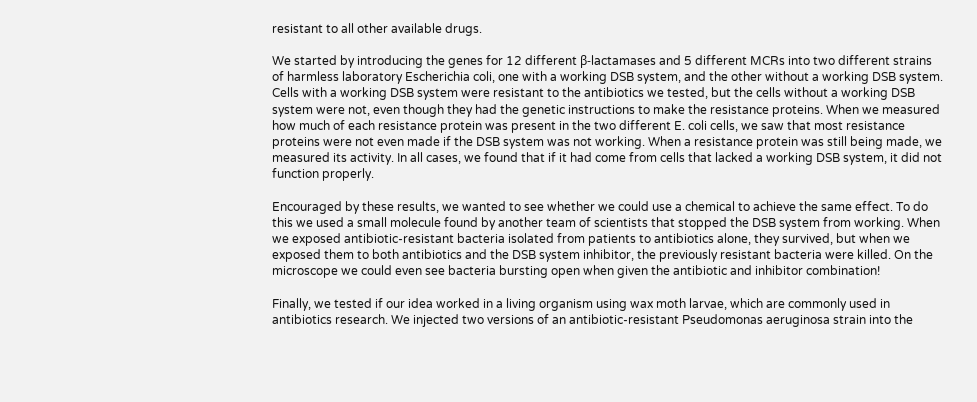resistant to all other available drugs.

We started by introducing the genes for 12 different β-lactamases and 5 different MCRs into two different strains of harmless laboratory Escherichia coli, one with a working DSB system, and the other without a working DSB system. Cells with a working DSB system were resistant to the antibiotics we tested, but the cells without a working DSB system were not, even though they had the genetic instructions to make the resistance proteins. When we measured how much of each resistance protein was present in the two different E. coli cells, we saw that most resistance proteins were not even made if the DSB system was not working. When a resistance protein was still being made, we measured its activity. In all cases, we found that if it had come from cells that lacked a working DSB system, it did not function properly.

Encouraged by these results, we wanted to see whether we could use a chemical to achieve the same effect. To do this we used a small molecule found by another team of scientists that stopped the DSB system from working. When we exposed antibiotic-resistant bacteria isolated from patients to antibiotics alone, they survived, but when we exposed them to both antibiotics and the DSB system inhibitor, the previously resistant bacteria were killed. On the microscope we could even see bacteria bursting open when given the antibiotic and inhibitor combination!

Finally, we tested if our idea worked in a living organism using wax moth larvae, which are commonly used in antibiotics research. We injected two versions of an antibiotic-resistant Pseudomonas aeruginosa strain into the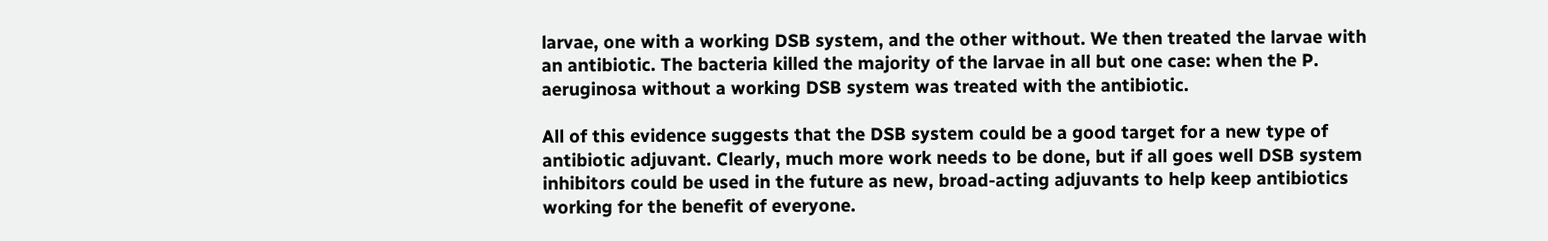larvae, one with a working DSB system, and the other without. We then treated the larvae with an antibiotic. The bacteria killed the majority of the larvae in all but one case: when the P. aeruginosa without a working DSB system was treated with the antibiotic.

All of this evidence suggests that the DSB system could be a good target for a new type of antibiotic adjuvant. Clearly, much more work needs to be done, but if all goes well DSB system inhibitors could be used in the future as new, broad-acting adjuvants to help keep antibiotics working for the benefit of everyone.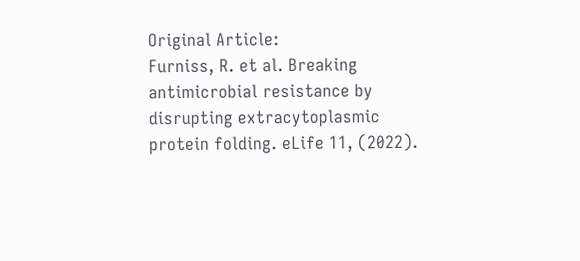Original Article:
Furniss, R. et al. Breaking antimicrobial resistance by disrupting extracytoplasmic protein folding. eLife 11, (2022).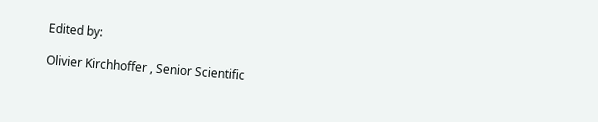Edited by:

Olivier Kirchhoffer , Senior Scientific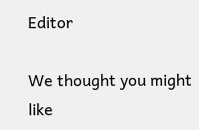Editor

We thought you might like